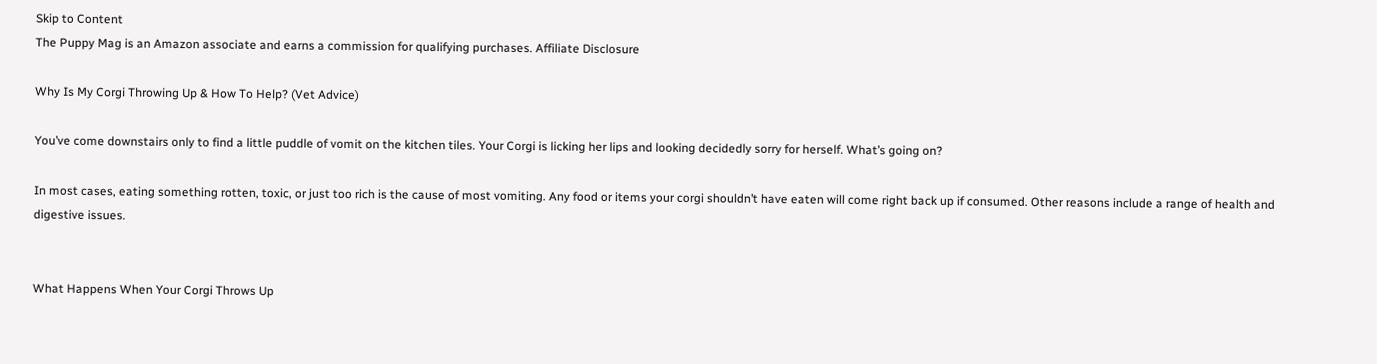Skip to Content
The Puppy Mag is an Amazon associate and earns a commission for qualifying purchases. Affiliate Disclosure

Why Is My Corgi Throwing Up & How To Help? (Vet Advice)

You’ve come downstairs only to find a little puddle of vomit on the kitchen tiles. Your Corgi is licking her lips and looking decidedly sorry for herself. What’s going on?

In most cases, eating something rotten, toxic, or just too rich is the cause of most vomiting. Any food or items your corgi shouldn’t have eaten will come right back up if consumed. Other reasons include a range of health and digestive issues.


What Happens When Your Corgi Throws Up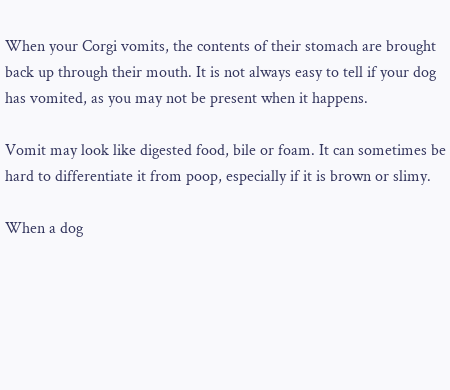When your Corgi vomits, the contents of their stomach are brought back up through their mouth. It is not always easy to tell if your dog has vomited, as you may not be present when it happens.

Vomit may look like digested food, bile or foam. It can sometimes be hard to differentiate it from poop, especially if it is brown or slimy.

When a dog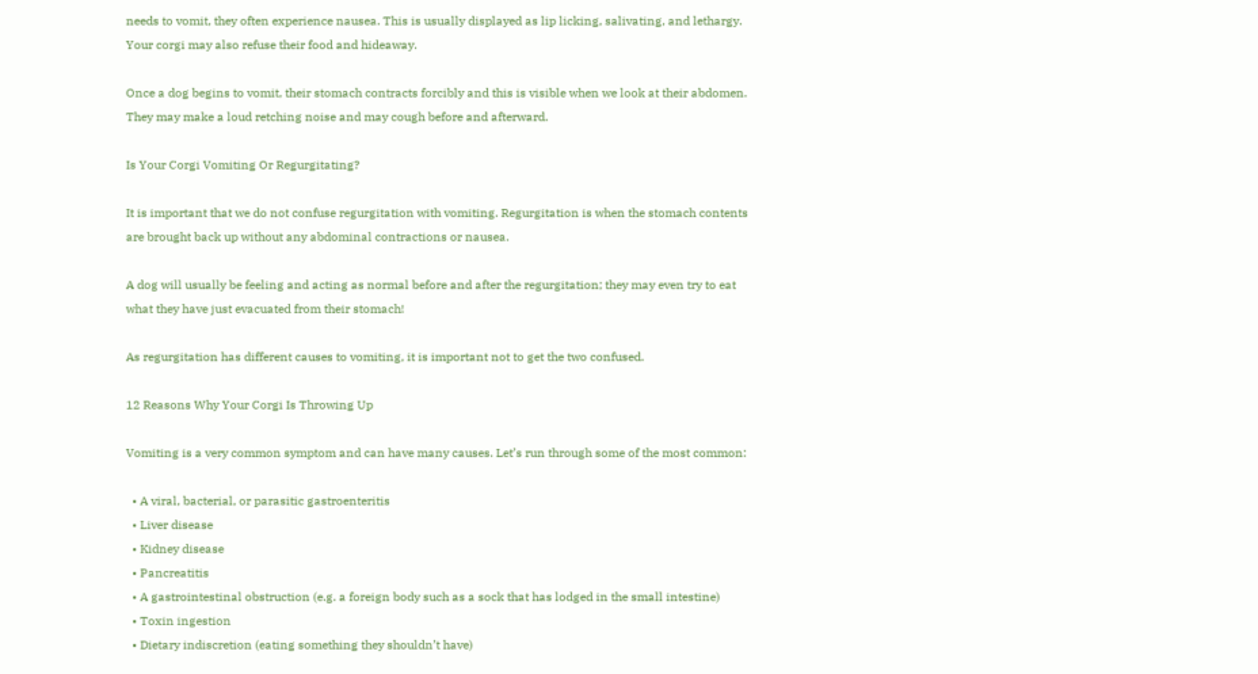needs to vomit, they often experience nausea. This is usually displayed as lip licking, salivating, and lethargy. Your corgi may also refuse their food and hideaway.

Once a dog begins to vomit, their stomach contracts forcibly and this is visible when we look at their abdomen. They may make a loud retching noise and may cough before and afterward.

Is Your Corgi Vomiting Or Regurgitating?

It is important that we do not confuse regurgitation with vomiting. Regurgitation is when the stomach contents are brought back up without any abdominal contractions or nausea.

A dog will usually be feeling and acting as normal before and after the regurgitation; they may even try to eat what they have just evacuated from their stomach!

As regurgitation has different causes to vomiting, it is important not to get the two confused.

12 Reasons Why Your Corgi Is Throwing Up

Vomiting is a very common symptom and can have many causes. Let’s run through some of the most common:

  • A viral, bacterial, or parasitic gastroenteritis
  • Liver disease
  • Kidney disease
  • Pancreatitis
  • A gastrointestinal obstruction (e.g. a foreign body such as a sock that has lodged in the small intestine)
  • Toxin ingestion
  • Dietary indiscretion (eating something they shouldn’t have)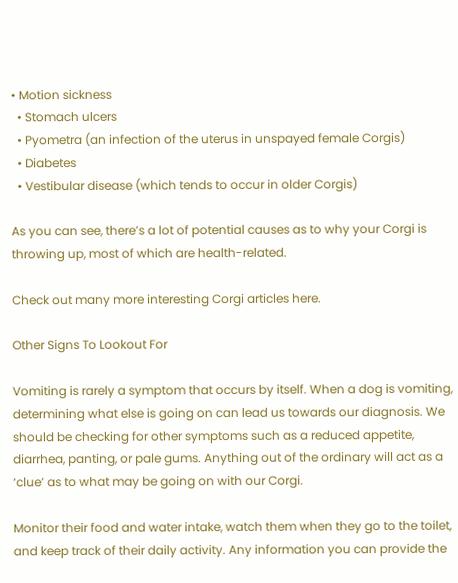• Motion sickness
  • Stomach ulcers
  • Pyometra (an infection of the uterus in unspayed female Corgis)
  • Diabetes
  • Vestibular disease (which tends to occur in older Corgis)

As you can see, there’s a lot of potential causes as to why your Corgi is throwing up, most of which are health-related.

Check out many more interesting Corgi articles here.

Other Signs To Lookout For

Vomiting is rarely a symptom that occurs by itself. When a dog is vomiting, determining what else is going on can lead us towards our diagnosis. We should be checking for other symptoms such as a reduced appetite, diarrhea, panting, or pale gums. Anything out of the ordinary will act as a ‘clue’ as to what may be going on with our Corgi.

Monitor their food and water intake, watch them when they go to the toilet, and keep track of their daily activity. Any information you can provide the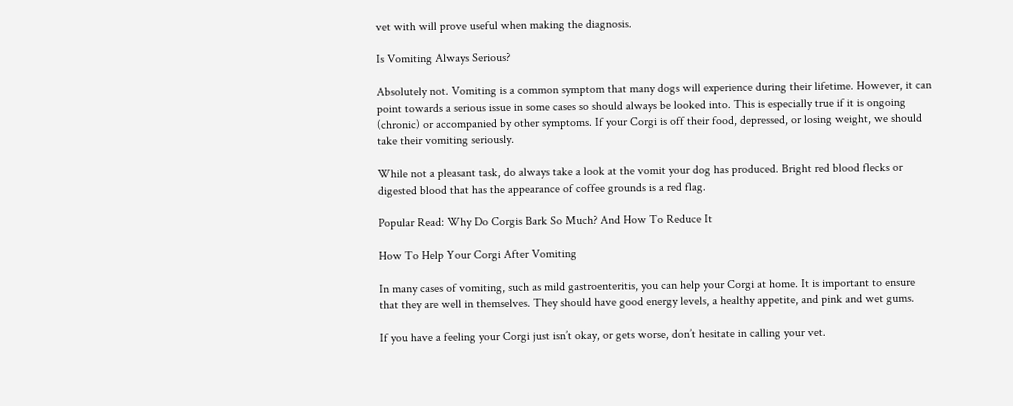vet with will prove useful when making the diagnosis.

Is Vomiting Always Serious?

Absolutely not. Vomiting is a common symptom that many dogs will experience during their lifetime. However, it can point towards a serious issue in some cases so should always be looked into. This is especially true if it is ongoing (chronic) or accompanied by other symptoms. If your Corgi is off their food, depressed, or losing weight, we should take their vomiting seriously.

While not a pleasant task, do always take a look at the vomit your dog has produced. Bright red blood flecks or digested blood that has the appearance of coffee grounds is a red flag.

Popular Read: Why Do Corgis Bark So Much? And How To Reduce It

How To Help Your Corgi After Vomiting

In many cases of vomiting, such as mild gastroenteritis, you can help your Corgi at home. It is important to ensure that they are well in themselves. They should have good energy levels, a healthy appetite, and pink and wet gums.

If you have a feeling your Corgi just isn’t okay, or gets worse, don’t hesitate in calling your vet.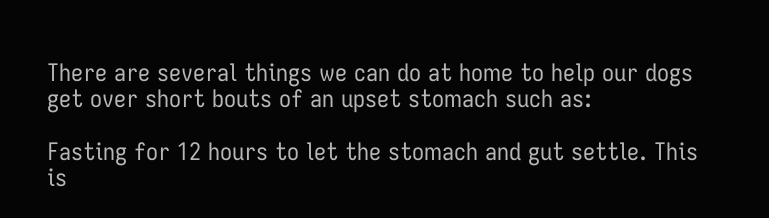There are several things we can do at home to help our dogs get over short bouts of an upset stomach such as:

Fasting for 12 hours to let the stomach and gut settle. This is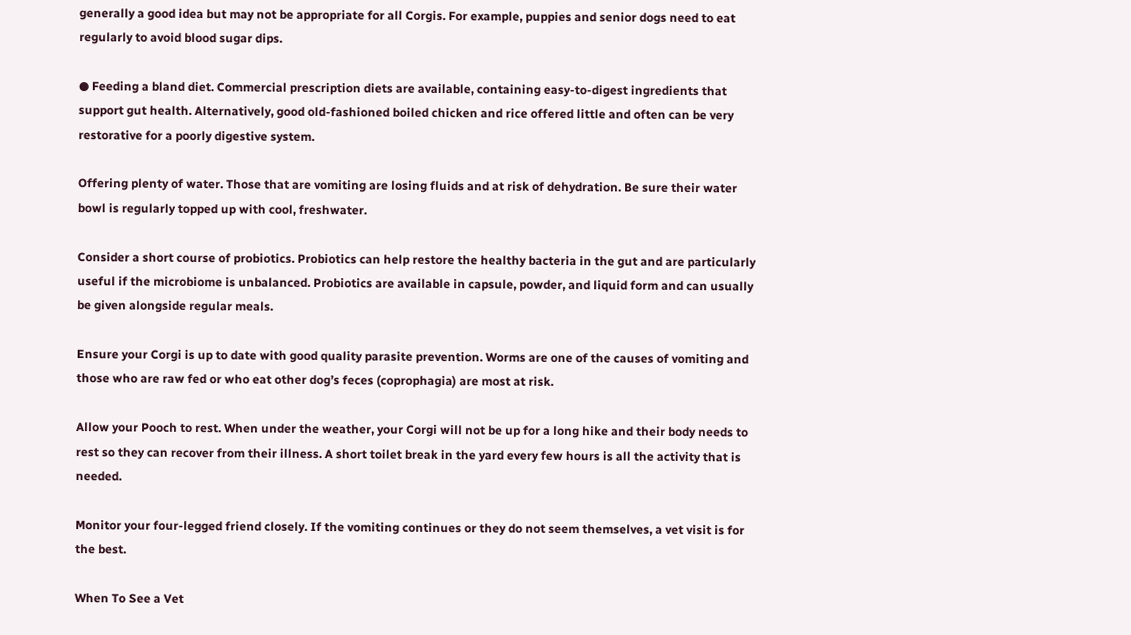generally a good idea but may not be appropriate for all Corgis. For example, puppies and senior dogs need to eat regularly to avoid blood sugar dips.

● Feeding a bland diet. Commercial prescription diets are available, containing easy-to-digest ingredients that support gut health. Alternatively, good old-fashioned boiled chicken and rice offered little and often can be very restorative for a poorly digestive system.

Offering plenty of water. Those that are vomiting are losing fluids and at risk of dehydration. Be sure their water bowl is regularly topped up with cool, freshwater.

Consider a short course of probiotics. Probiotics can help restore the healthy bacteria in the gut and are particularly useful if the microbiome is unbalanced. Probiotics are available in capsule, powder, and liquid form and can usually be given alongside regular meals.

Ensure your Corgi is up to date with good quality parasite prevention. Worms are one of the causes of vomiting and those who are raw fed or who eat other dog’s feces (coprophagia) are most at risk.

Allow your Pooch to rest. When under the weather, your Corgi will not be up for a long hike and their body needs to rest so they can recover from their illness. A short toilet break in the yard every few hours is all the activity that is needed.

Monitor your four-legged friend closely. If the vomiting continues or they do not seem themselves, a vet visit is for the best.

When To See a Vet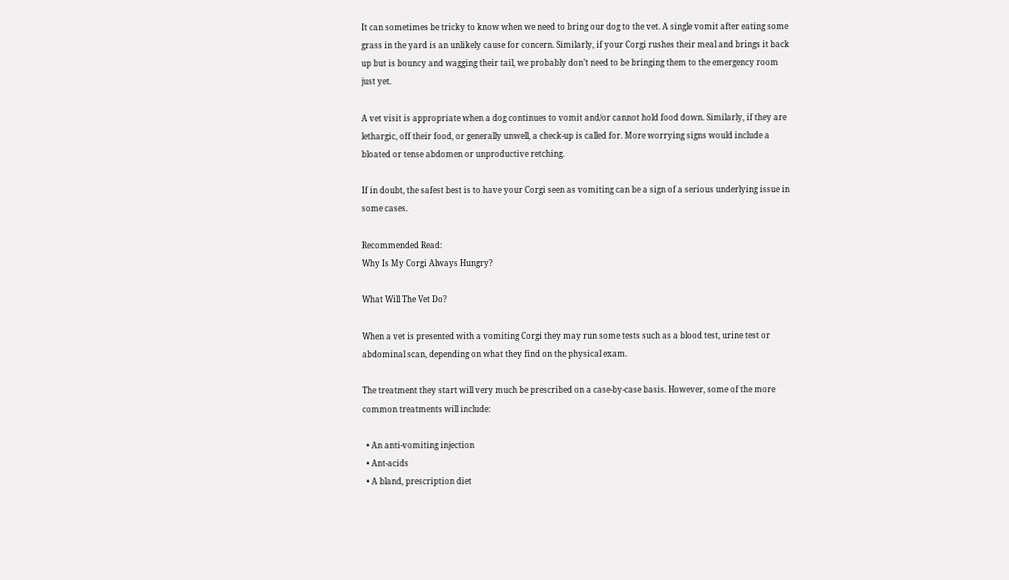It can sometimes be tricky to know when we need to bring our dog to the vet. A single vomit after eating some grass in the yard is an unlikely cause for concern. Similarly, if your Corgi rushes their meal and brings it back up but is bouncy and wagging their tail, we probably don’t need to be bringing them to the emergency room just yet.

A vet visit is appropriate when a dog continues to vomit and/or cannot hold food down. Similarly, if they are lethargic, off their food, or generally unwell, a check-up is called for. More worrying signs would include a bloated or tense abdomen or unproductive retching.

If in doubt, the safest best is to have your Corgi seen as vomiting can be a sign of a serious underlying issue in some cases.

Recommended Read:
Why Is My Corgi Always Hungry?

What Will The Vet Do?

When a vet is presented with a vomiting Corgi they may run some tests such as a blood test, urine test or abdominal scan, depending on what they find on the physical exam.

The treatment they start will very much be prescribed on a case-by-case basis. However, some of the more common treatments will include:

  • An anti-vomiting injection
  • Ant-acids
  • A bland, prescription diet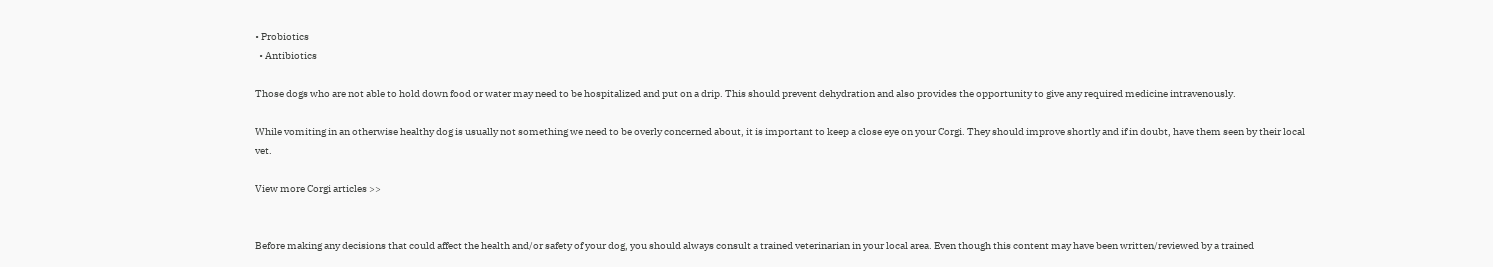• Probiotics
  • Antibiotics

Those dogs who are not able to hold down food or water may need to be hospitalized and put on a drip. This should prevent dehydration and also provides the opportunity to give any required medicine intravenously.

While vomiting in an otherwise healthy dog is usually not something we need to be overly concerned about, it is important to keep a close eye on your Corgi. They should improve shortly and if in doubt, have them seen by their local vet.

View more Corgi articles >>


Before making any decisions that could affect the health and/or safety of your dog, you should always consult a trained veterinarian in your local area. Even though this content may have been written/reviewed by a trained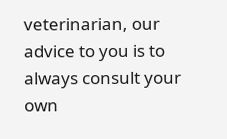veterinarian, our advice to you is to always consult your own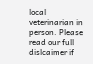local veterinarian in person. Please read our full dislcaimer if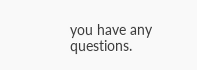you have any questions.